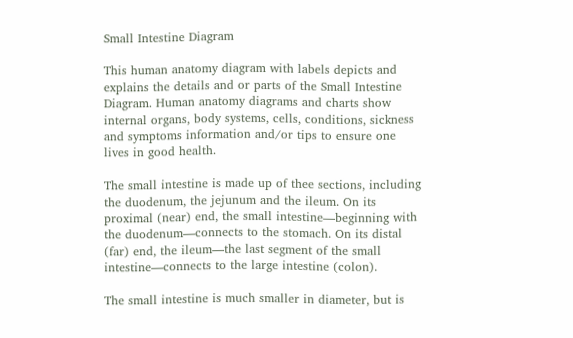Small Intestine Diagram

This human anatomy diagram with labels depicts and explains the details and or parts of the Small Intestine Diagram. Human anatomy diagrams and charts show internal organs, body systems, cells, conditions, sickness and symptoms information and/or tips to ensure one lives in good health.

The small intestine is made up of thee sections, including the duodenum, the jejunum and the ileum. On its proximal (near) end, the small intestine—beginning with the duodenum—connects to the stomach. On its distal (far) end, the ileum—the last segment of the small intestine—connects to the large intestine (colon).

The small intestine is much smaller in diameter, but is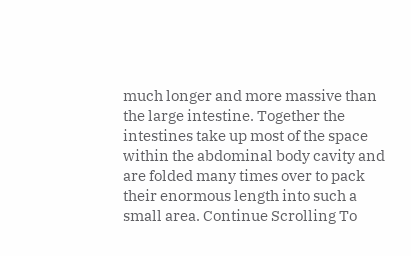much longer and more massive than the large intestine. Together the intestines take up most of the space within the abdominal body cavity and are folded many times over to pack their enormous length into such a small area. Continue Scrolling To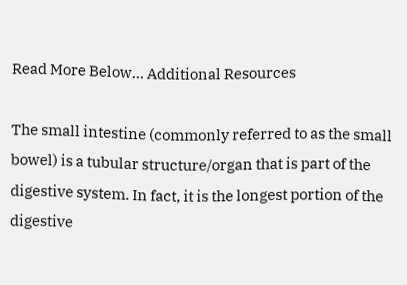Read More Below… Additional Resources

The small intestine (commonly referred to as the small bowel) is a tubular structure/organ that is part of the digestive system. In fact, it is the longest portion of the digestive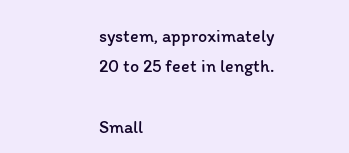system, approximately 20 to 25 feet in length.

Small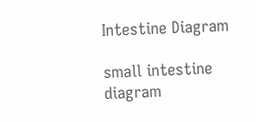Intestine Diagram

small intestine diagram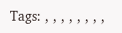Tags: , , , , , , , ,